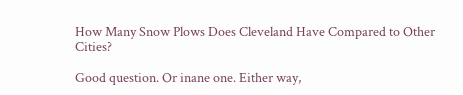How Many Snow Plows Does Cleveland Have Compared to Other Cities?

Good question. Or inane one. Either way,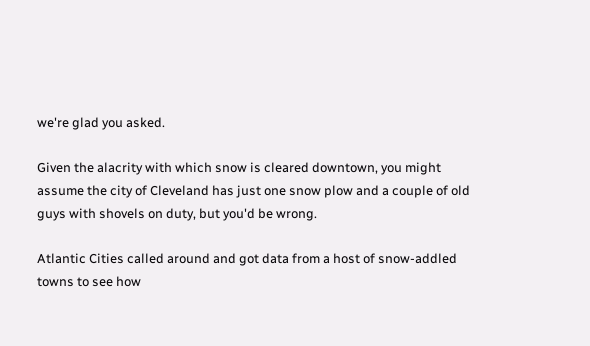we're glad you asked.

Given the alacrity with which snow is cleared downtown, you might assume the city of Cleveland has just one snow plow and a couple of old guys with shovels on duty, but you'd be wrong.

Atlantic Cities called around and got data from a host of snow-addled towns to see how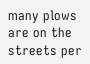many plows are on the streets per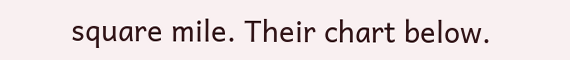square mile. Their chart below.